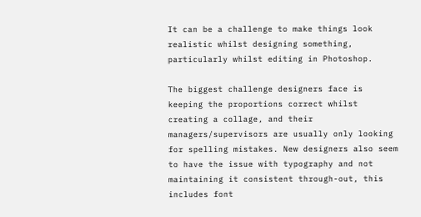It can be a challenge to make things look realistic whilst designing something, particularly whilst editing in Photoshop.

The biggest challenge designers face is keeping the proportions correct whilst creating a collage, and their managers/supervisors are usually only looking for spelling mistakes. New designers also seem to have the issue with typography and not maintaining it consistent through-out, this includes font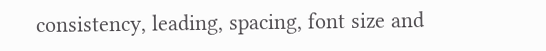consistency, leading, spacing, font size and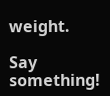weight.

Say something!